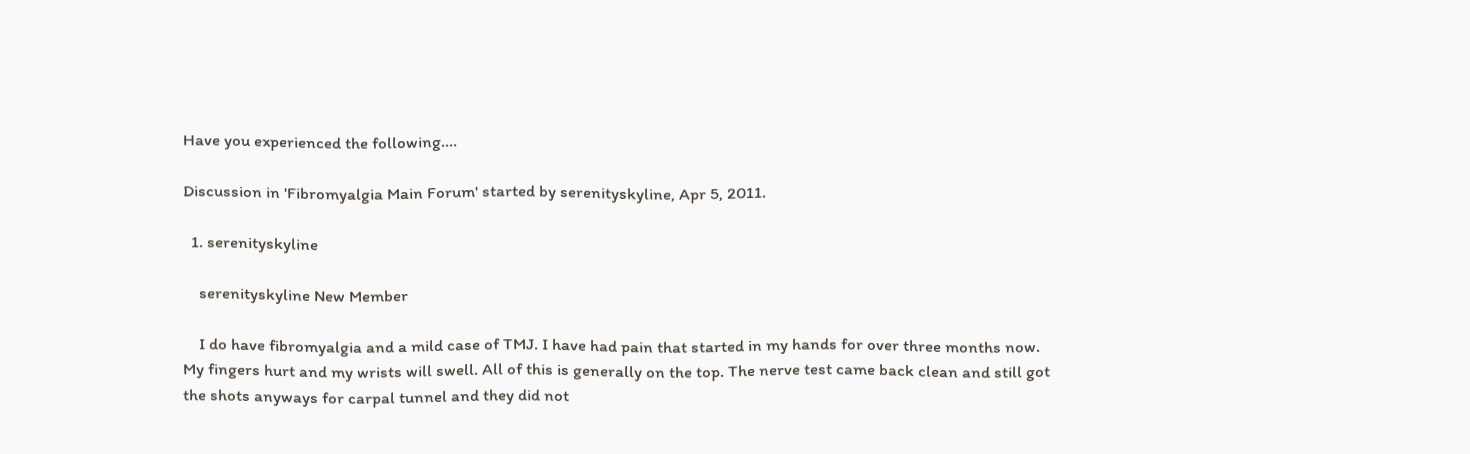Have you experienced the following....

Discussion in 'Fibromyalgia Main Forum' started by serenityskyline, Apr 5, 2011.

  1. serenityskyline

    serenityskyline New Member

    I do have fibromyalgia and a mild case of TMJ. I have had pain that started in my hands for over three months now. My fingers hurt and my wrists will swell. All of this is generally on the top. The nerve test came back clean and still got the shots anyways for carpal tunnel and they did not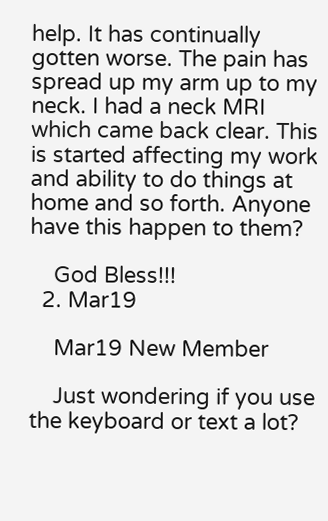help. It has continually gotten worse. The pain has spread up my arm up to my neck. I had a neck MRI which came back clear. This is started affecting my work and ability to do things at home and so forth. Anyone have this happen to them?

    God Bless!!!
  2. Mar19

    Mar19 New Member

    Just wondering if you use the keyboard or text a lot?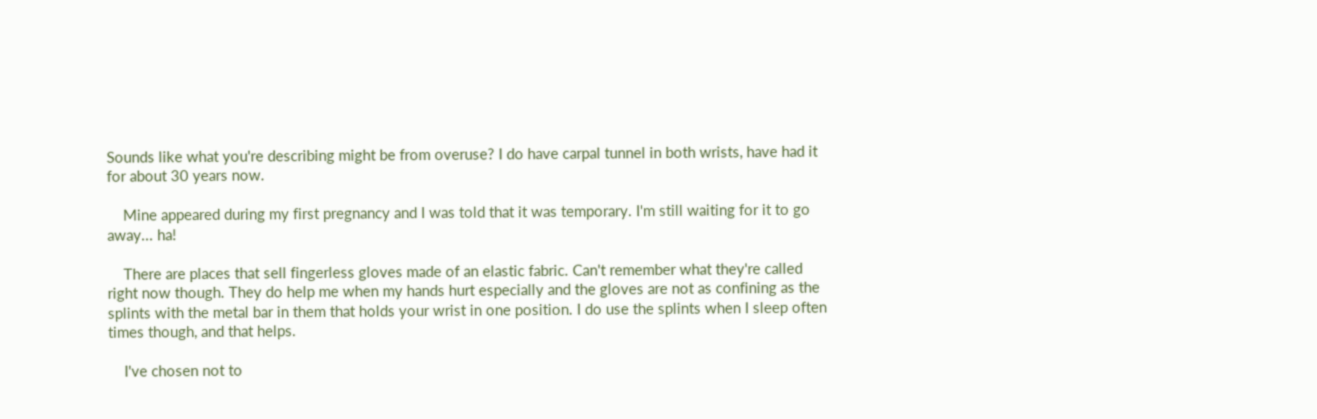Sounds like what you're describing might be from overuse? I do have carpal tunnel in both wrists, have had it for about 30 years now.

    Mine appeared during my first pregnancy and I was told that it was temporary. I'm still waiting for it to go away... ha!

    There are places that sell fingerless gloves made of an elastic fabric. Can't remember what they're called right now though. They do help me when my hands hurt especially and the gloves are not as confining as the splints with the metal bar in them that holds your wrist in one position. I do use the splints when I sleep often times though, and that helps.

    I've chosen not to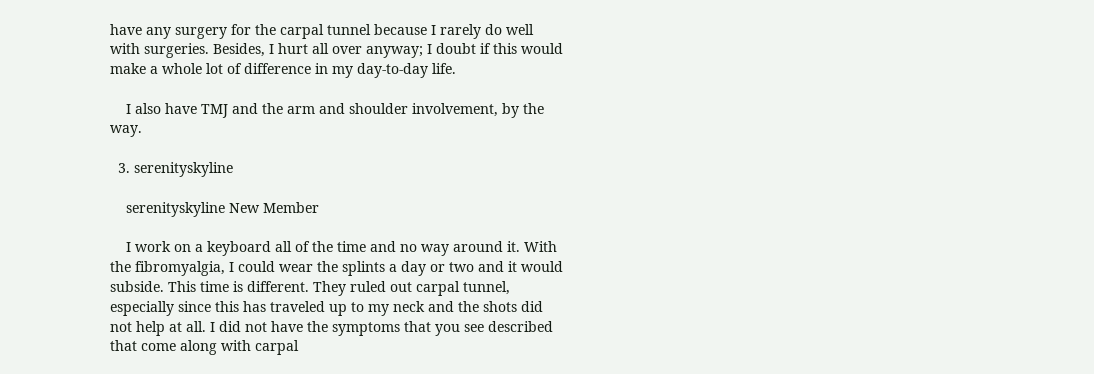have any surgery for the carpal tunnel because I rarely do well with surgeries. Besides, I hurt all over anyway; I doubt if this would make a whole lot of difference in my day-to-day life.

    I also have TMJ and the arm and shoulder involvement, by the way.

  3. serenityskyline

    serenityskyline New Member

    I work on a keyboard all of the time and no way around it. With the fibromyalgia, I could wear the splints a day or two and it would subside. This time is different. They ruled out carpal tunnel, especially since this has traveled up to my neck and the shots did not help at all. I did not have the symptoms that you see described that come along with carpal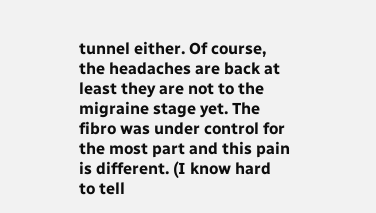tunnel either. Of course, the headaches are back at least they are not to the migraine stage yet. The fibro was under control for the most part and this pain is different. (I know hard to tell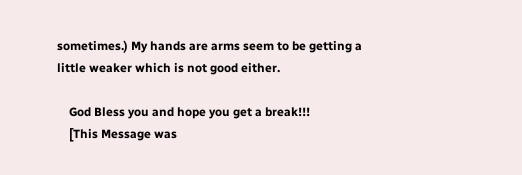sometimes.) My hands are arms seem to be getting a little weaker which is not good either.

    God Bless you and hope you get a break!!!
    [This Message was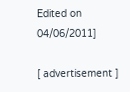Edited on 04/06/2011]

[ advertisement ]